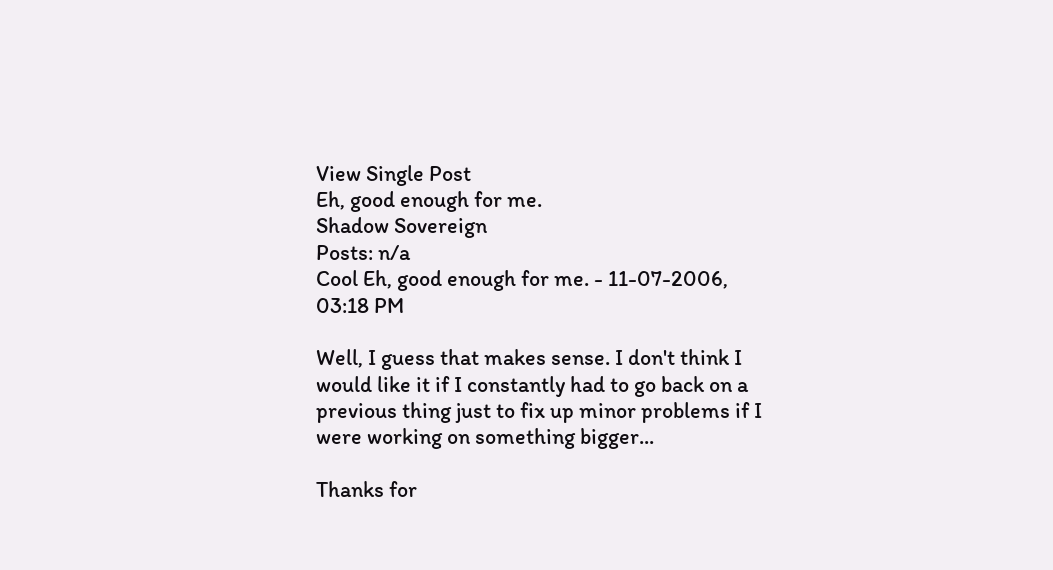View Single Post
Eh, good enough for me.
Shadow Sovereign
Posts: n/a
Cool Eh, good enough for me. - 11-07-2006, 03:18 PM

Well, I guess that makes sense. I don't think I would like it if I constantly had to go back on a previous thing just to fix up minor problems if I were working on something bigger...

Thanks for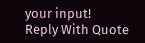your input!
Reply With Quote